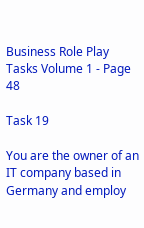Business Role Play Tasks Volume 1 - Page 48

Task 19

You are the owner of an IT company based in Germany and employ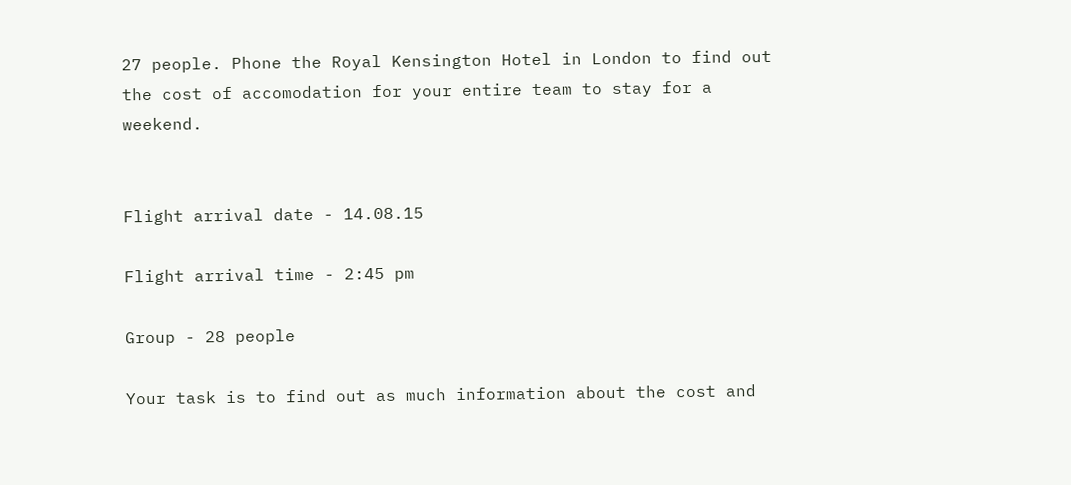27 people. Phone the Royal Kensington Hotel in London to find out the cost of accomodation for your entire team to stay for a weekend.


Flight arrival date - 14.08.15

Flight arrival time - 2:45 pm

Group - 28 people

Your task is to find out as much information about the cost and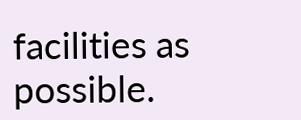facilities as possible.